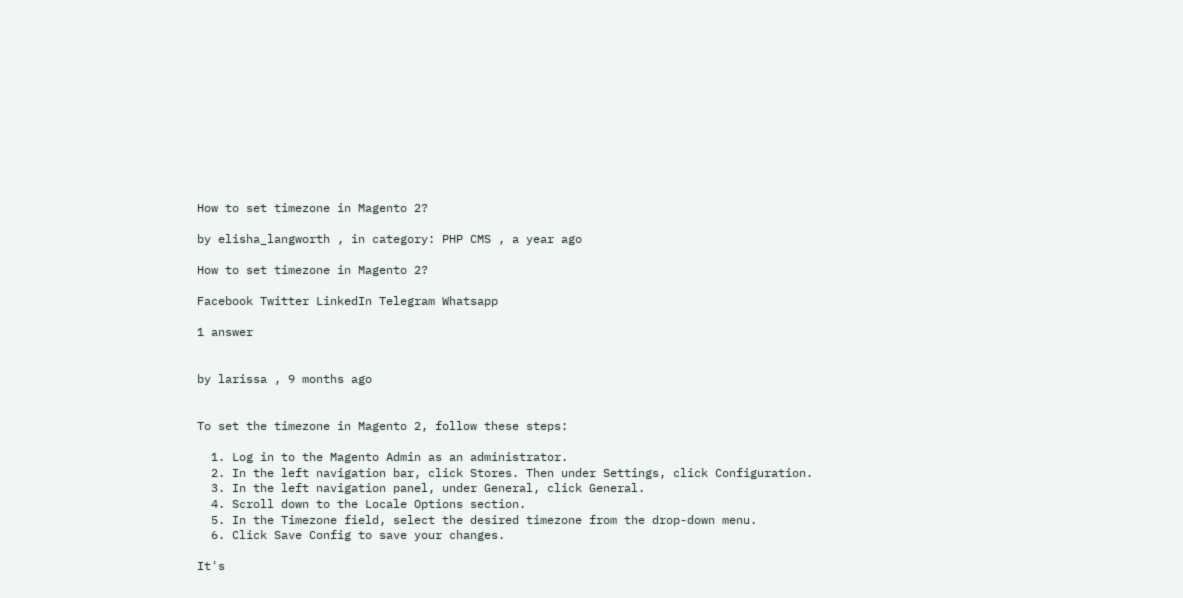How to set timezone in Magento 2?

by elisha_langworth , in category: PHP CMS , a year ago

How to set timezone in Magento 2?

Facebook Twitter LinkedIn Telegram Whatsapp

1 answer


by larissa , 9 months ago


To set the timezone in Magento 2, follow these steps:

  1. Log in to the Magento Admin as an administrator.
  2. In the left navigation bar, click Stores. Then under Settings, click Configuration.
  3. In the left navigation panel, under General, click General.
  4. Scroll down to the Locale Options section.
  5. In the Timezone field, select the desired timezone from the drop-down menu.
  6. Click Save Config to save your changes.

It's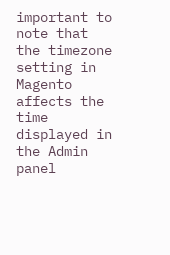important to note that the timezone setting in Magento affects the time displayed in the Admin panel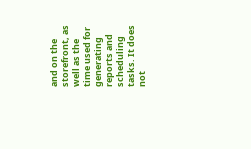and on the storefront, as well as the time used for generating reports and scheduling tasks. It does not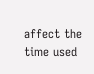affect the time used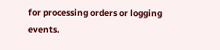for processing orders or logging events.